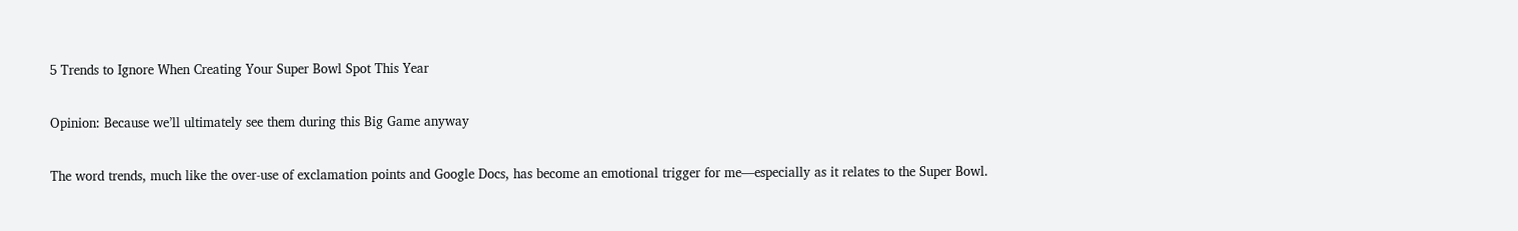5 Trends to Ignore When Creating Your Super Bowl Spot This Year

Opinion: Because we’ll ultimately see them during this Big Game anyway

The word trends, much like the over-use of exclamation points and Google Docs, has become an emotional trigger for me—especially as it relates to the Super Bowl.